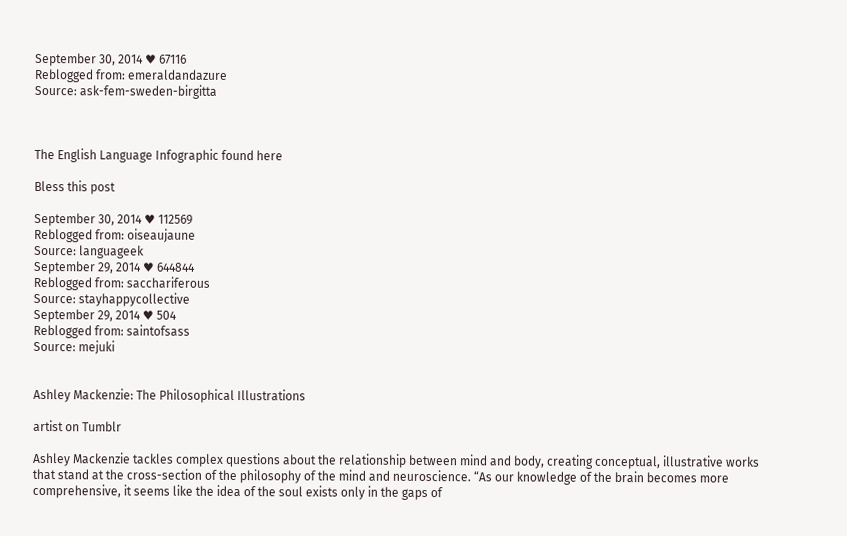September 30, 2014 ♥ 67116
Reblogged from: emeraldandazure
Source: ask-fem-sweden-birgitta



The English Language Infographic found here

Bless this post

September 30, 2014 ♥ 112569
Reblogged from: oiseaujaune
Source: languageek
September 29, 2014 ♥ 644844
Reblogged from: sacchariferous
Source: stayhappycollective
September 29, 2014 ♥ 504
Reblogged from: saintofsass
Source: mejuki


Ashley Mackenzie: The Philosophical Illustrations

artist on Tumblr

Ashley Mackenzie tackles complex questions about the relationship between mind and body, creating conceptual, illustrative works that stand at the cross-section of the philosophy of the mind and neuroscience. “As our knowledge of the brain becomes more comprehensive, it seems like the idea of the soul exists only in the gaps of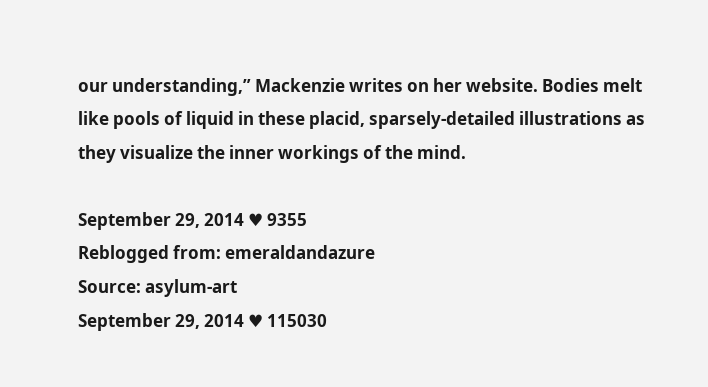our understanding,” Mackenzie writes on her website. Bodies melt like pools of liquid in these placid, sparsely-detailed illustrations as they visualize the inner workings of the mind.

September 29, 2014 ♥ 9355
Reblogged from: emeraldandazure
Source: asylum-art
September 29, 2014 ♥ 115030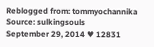Reblogged from: tommyochannika
Source: sulkingsouls
September 29, 2014 ♥ 12831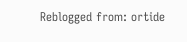Reblogged from: ortide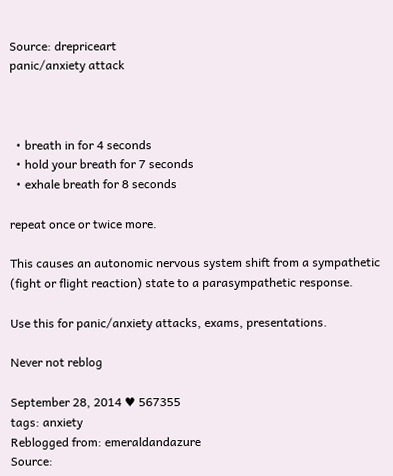Source: drepriceart
panic/anxiety attack



  • breath in for 4 seconds
  • hold your breath for 7 seconds
  • exhale breath for 8 seconds

repeat once or twice more.

This causes an autonomic nervous system shift from a sympathetic (fight or flight reaction) state to a parasympathetic response.

Use this for panic/anxiety attacks, exams, presentations.

Never not reblog

September 28, 2014 ♥ 567355
tags: anxiety
Reblogged from: emeraldandazure
Source: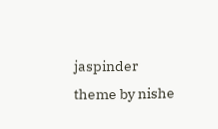jaspinder
theme by nishe